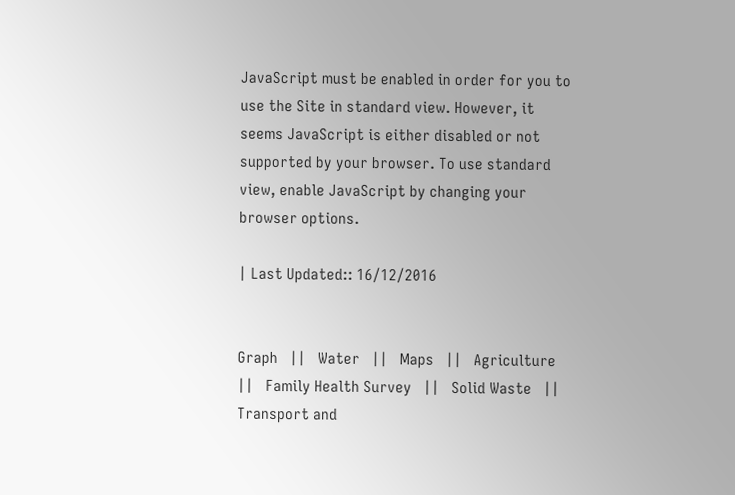JavaScript must be enabled in order for you to use the Site in standard view. However, it seems JavaScript is either disabled or not supported by your browser. To use standard view, enable JavaScript by changing your browser options.

| Last Updated:: 16/12/2016


Graph   ||   Water   ||   Maps   ||   Agriculture  ||   Family Health Survey   ||   Solid Waste   ||   Transport and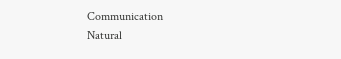Communication
Natural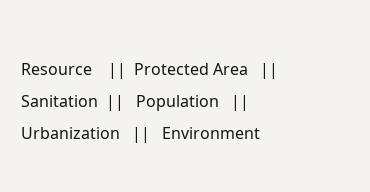Resource    ||  Protected Area   ||   Sanitation  ||   Population   ||   Urbanization   ||   Environment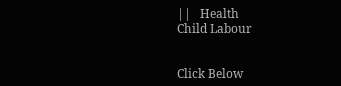||   Health
Child Labour


Click Below